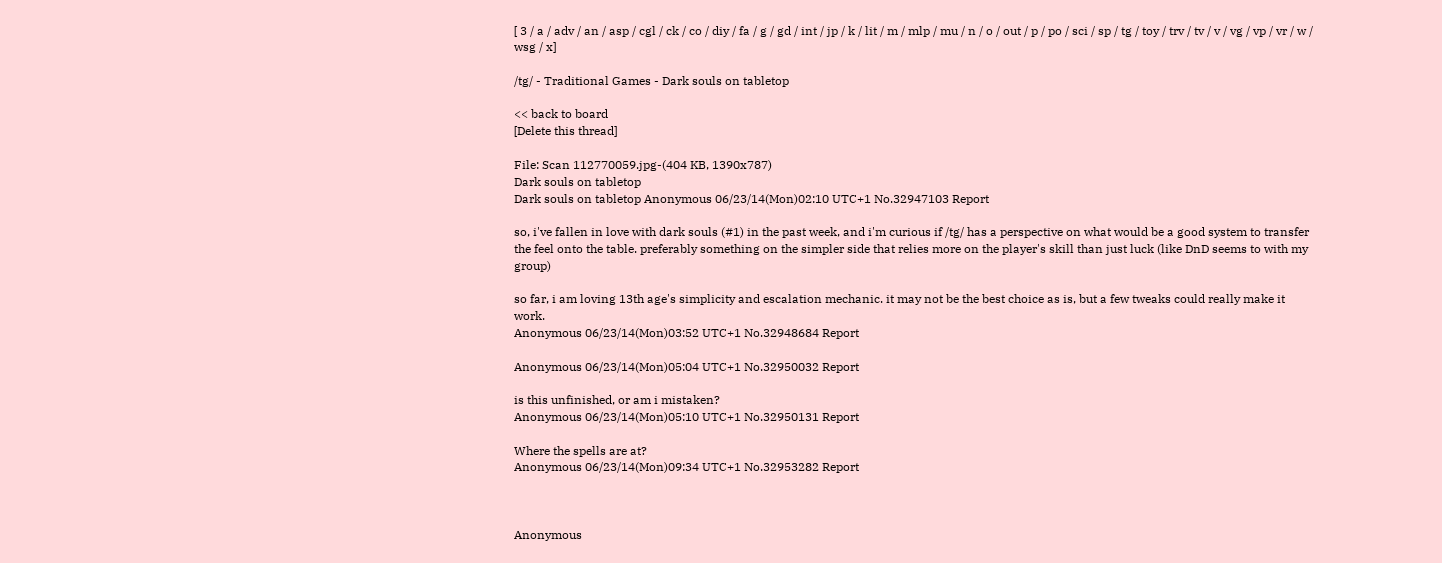[ 3 / a / adv / an / asp / cgl / ck / co / diy / fa / g / gd / int / jp / k / lit / m / mlp / mu / n / o / out / p / po / sci / sp / tg / toy / trv / tv / v / vg / vp / vr / w / wsg / x]

/tg/ - Traditional Games - Dark souls on tabletop

<< back to board
[Delete this thread]

File: Scan 112770059.jpg-(404 KB, 1390x787)
Dark souls on tabletop
Dark souls on tabletop Anonymous 06/23/14(Mon)02:10 UTC+1 No.32947103 Report

so, i've fallen in love with dark souls (#1) in the past week, and i'm curious if /tg/ has a perspective on what would be a good system to transfer the feel onto the table. preferably something on the simpler side that relies more on the player's skill than just luck (like DnD seems to with my group)

so far, i am loving 13th age's simplicity and escalation mechanic. it may not be the best choice as is, but a few tweaks could really make it work.
Anonymous 06/23/14(Mon)03:52 UTC+1 No.32948684 Report

Anonymous 06/23/14(Mon)05:04 UTC+1 No.32950032 Report

is this unfinished, or am i mistaken?
Anonymous 06/23/14(Mon)05:10 UTC+1 No.32950131 Report

Where the spells are at?
Anonymous 06/23/14(Mon)09:34 UTC+1 No.32953282 Report



Anonymous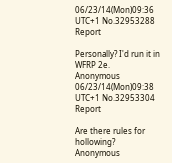06/23/14(Mon)09:36 UTC+1 No.32953288 Report

Personally? I'd run it in WFRP 2e.
Anonymous 06/23/14(Mon)09:38 UTC+1 No.32953304 Report

Are there rules for hollowing?
Anonymous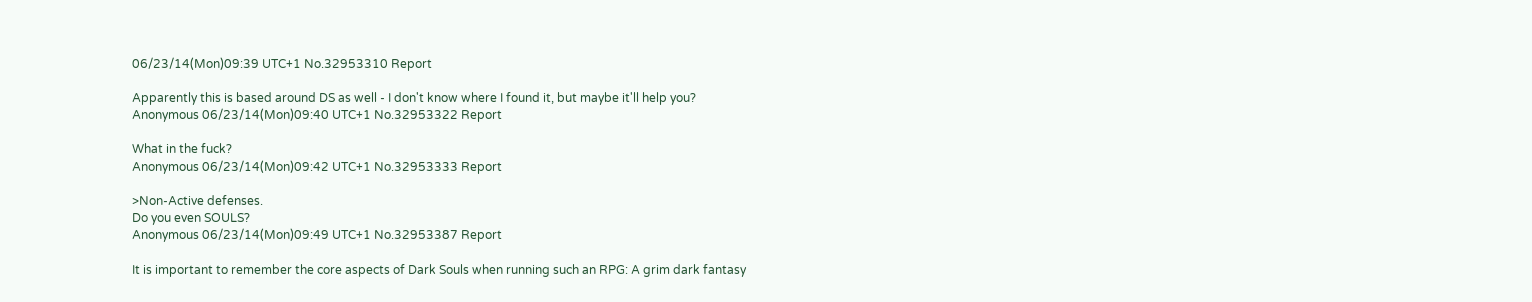06/23/14(Mon)09:39 UTC+1 No.32953310 Report

Apparently this is based around DS as well - I don't know where I found it, but maybe it'll help you?
Anonymous 06/23/14(Mon)09:40 UTC+1 No.32953322 Report

What in the fuck?
Anonymous 06/23/14(Mon)09:42 UTC+1 No.32953333 Report

>Non-Active defenses.
Do you even SOULS?
Anonymous 06/23/14(Mon)09:49 UTC+1 No.32953387 Report

It is important to remember the core aspects of Dark Souls when running such an RPG: A grim dark fantasy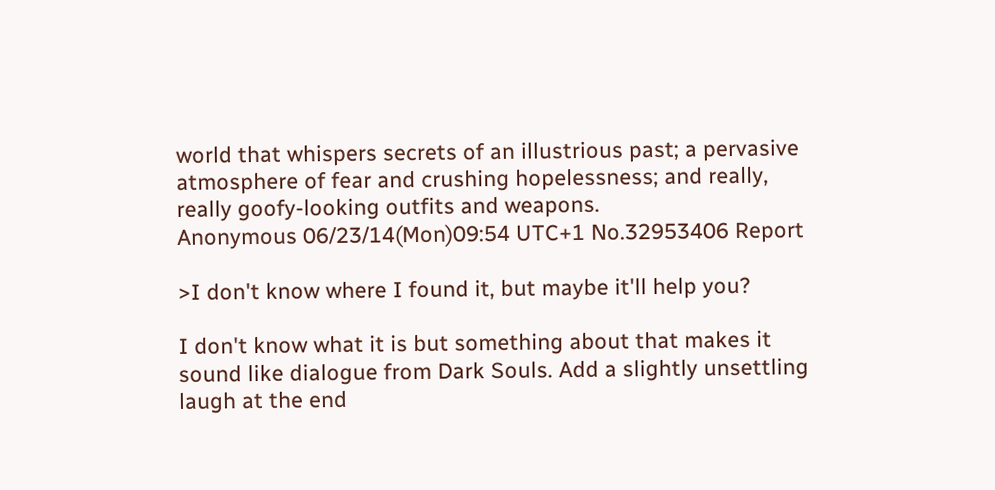world that whispers secrets of an illustrious past; a pervasive atmosphere of fear and crushing hopelessness; and really, really goofy-looking outfits and weapons.
Anonymous 06/23/14(Mon)09:54 UTC+1 No.32953406 Report

>I don't know where I found it, but maybe it'll help you?

I don't know what it is but something about that makes it sound like dialogue from Dark Souls. Add a slightly unsettling laugh at the end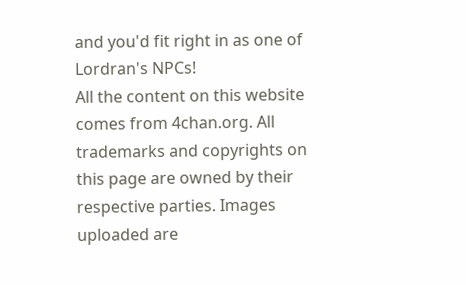and you'd fit right in as one of Lordran's NPCs!
All the content on this website comes from 4chan.org. All trademarks and copyrights on this page are owned by their respective parties. Images uploaded are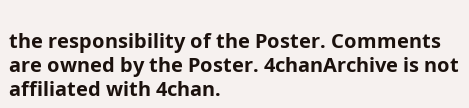the responsibility of the Poster. Comments are owned by the Poster. 4chanArchive is not affiliated with 4chan.